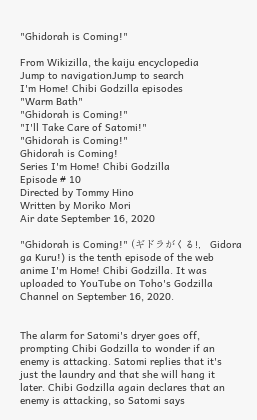"Ghidorah is Coming!"

From Wikizilla, the kaiju encyclopedia
Jump to navigationJump to search
I'm Home! Chibi Godzilla episodes
"Warm Bath"
"Ghidorah is Coming!"
"I'll Take Care of Satomi!"
"Ghidorah is Coming!"
Ghidorah is Coming!
Series I'm Home! Chibi Godzilla
Episode # 10
Directed by Tommy Hino
Written by Moriko Mori
Air date September 16, 2020

"Ghidorah is Coming!" (ギドラがくる!,   Gidora ga Kuru!) is the tenth episode of the web anime I'm Home! Chibi Godzilla. It was uploaded to YouTube on Toho's Godzilla Channel on September 16, 2020.


The alarm for Satomi's dryer goes off, prompting Chibi Godzilla to wonder if an enemy is attacking. Satomi replies that it's just the laundry and that she will hang it later. Chibi Godzilla again declares that an enemy is attacking, so Satomi says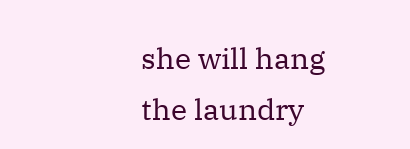she will hang the laundry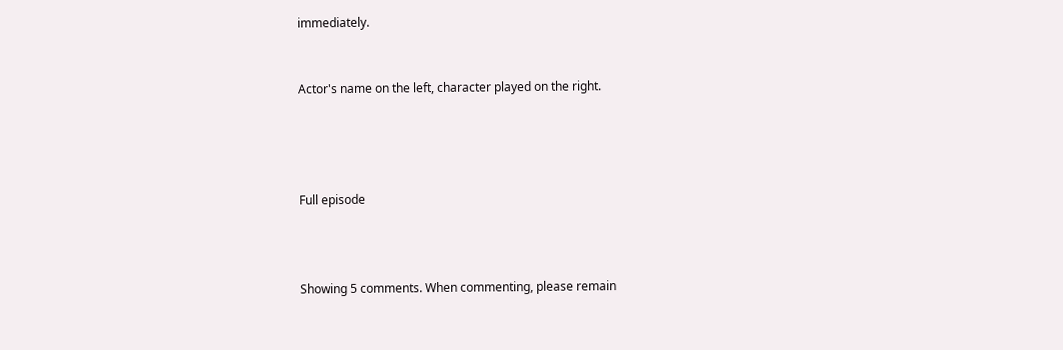immediately.


Actor's name on the left, character played on the right.




Full episode



Showing 5 comments. When commenting, please remain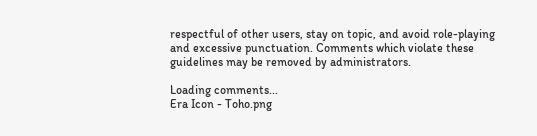respectful of other users, stay on topic, and avoid role-playing and excessive punctuation. Comments which violate these guidelines may be removed by administrators.

Loading comments...
Era Icon - Toho.png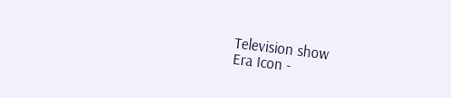Television show
Era Icon -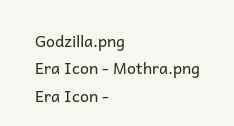Godzilla.png
Era Icon - Mothra.png
Era Icon -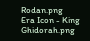Rodan.png
Era Icon - King Ghidorah.png